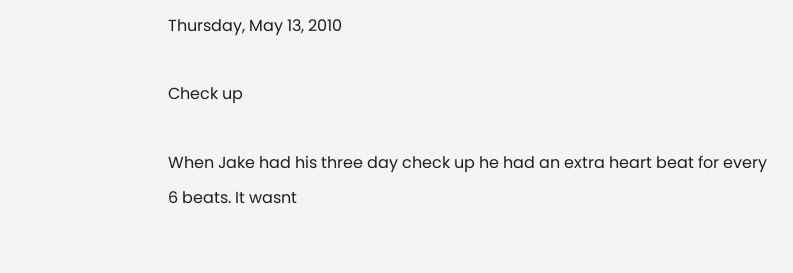Thursday, May 13, 2010

Check up

When Jake had his three day check up he had an extra heart beat for every 6 beats. It wasnt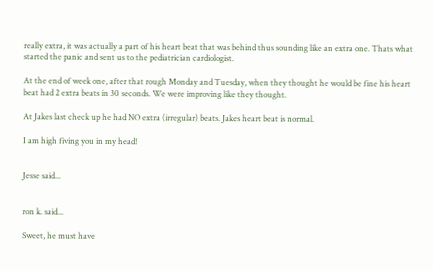really extra, it was actually a part of his heart beat that was behind thus sounding like an extra one. Thats what started the panic and sent us to the pediatrician cardiologist.

At the end of week one, after that rough Monday and Tuesday, when they thought he would be fine his heart beat had 2 extra beats in 30 seconds. We were improving like they thought.

At Jakes last check up he had NO extra (irregular) beats. Jakes heart beat is normal.

I am high fiving you in my head!


Jesse said...


ron k. said...

Sweet, he must have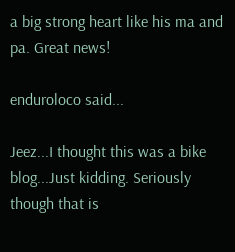a big strong heart like his ma and pa. Great news!

enduroloco said...

Jeez...I thought this was a bike blog...Just kidding. Seriously though that is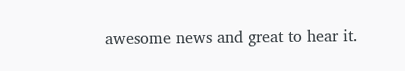awesome news and great to hear it.